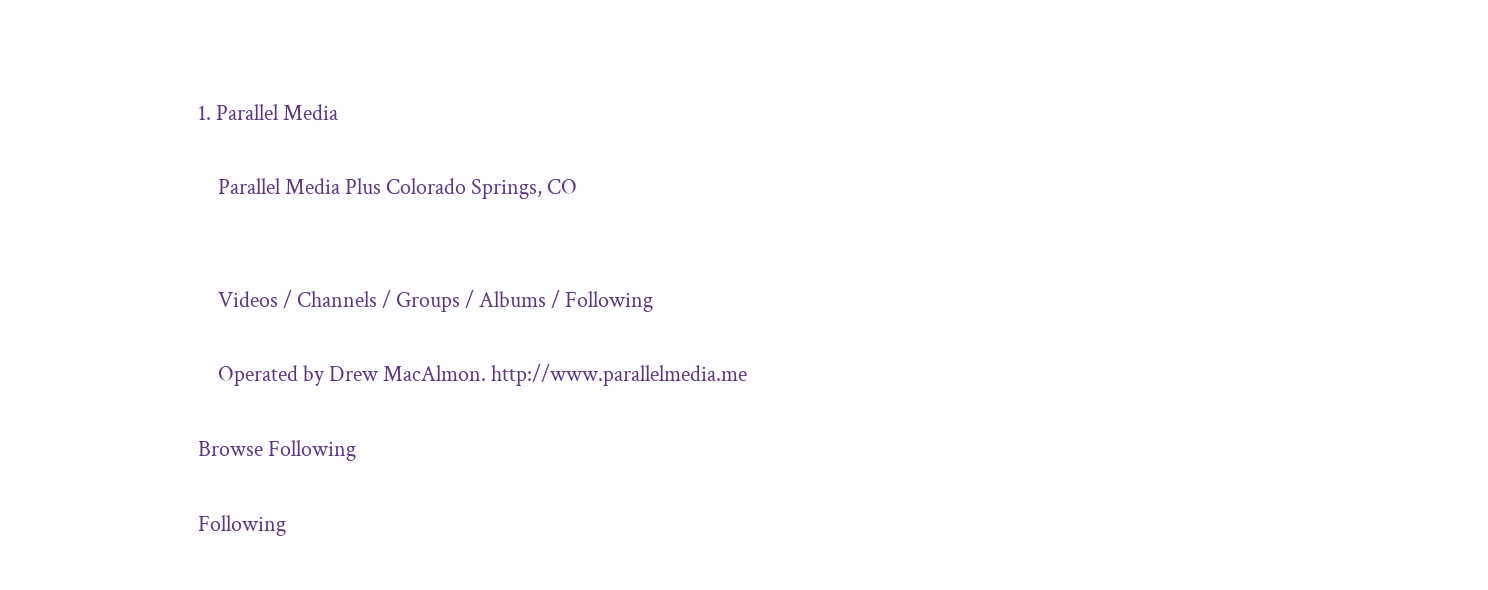1. Parallel Media

    Parallel Media Plus Colorado Springs, CO


    Videos / Channels / Groups / Albums / Following

    Operated by Drew MacAlmon. http://www.parallelmedia.me

Browse Following

Following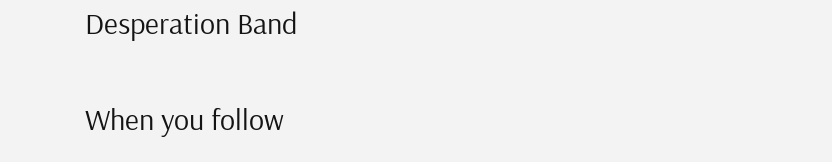Desperation Band

When you follow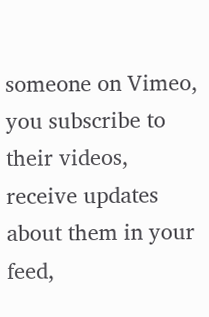someone on Vimeo, you subscribe to their videos, receive updates about them in your feed,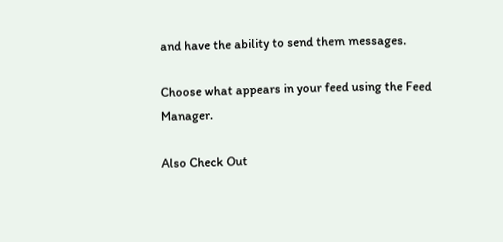and have the ability to send them messages.

Choose what appears in your feed using the Feed Manager.

Also Check Out